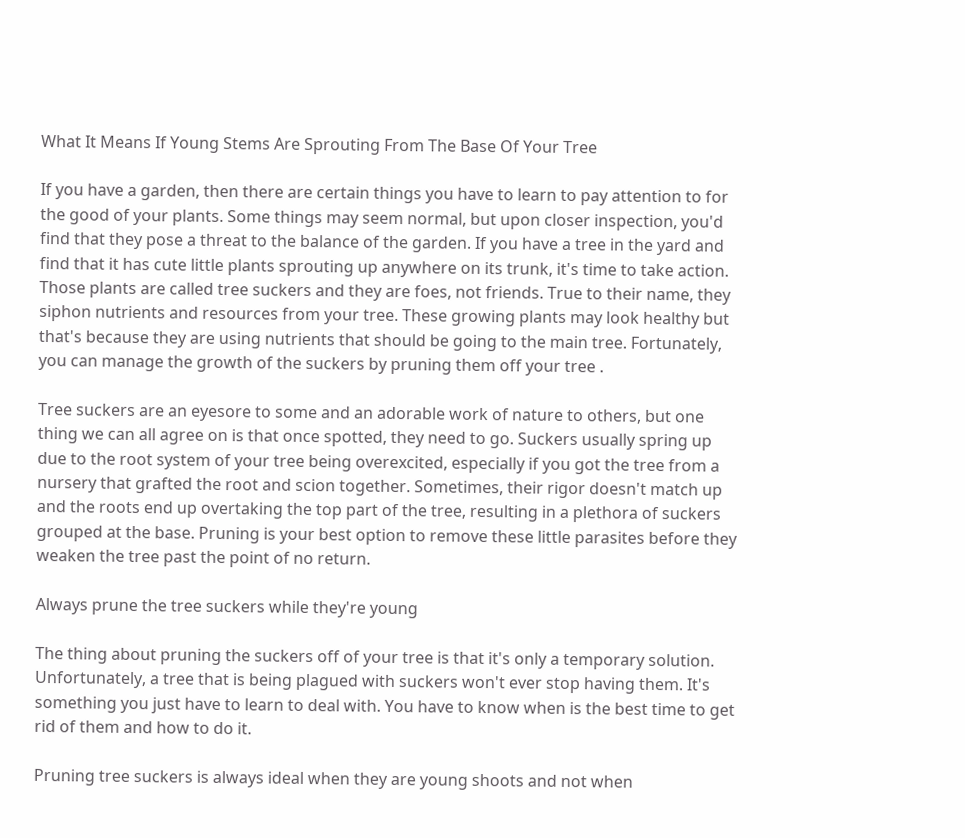What It Means If Young Stems Are Sprouting From The Base Of Your Tree

If you have a garden, then there are certain things you have to learn to pay attention to for the good of your plants. Some things may seem normal, but upon closer inspection, you'd find that they pose a threat to the balance of the garden. If you have a tree in the yard and find that it has cute little plants sprouting up anywhere on its trunk, it's time to take action. Those plants are called tree suckers and they are foes, not friends. True to their name, they siphon nutrients and resources from your tree. These growing plants may look healthy but that's because they are using nutrients that should be going to the main tree. Fortunately, you can manage the growth of the suckers by pruning them off your tree .

Tree suckers are an eyesore to some and an adorable work of nature to others, but one thing we can all agree on is that once spotted, they need to go. Suckers usually spring up due to the root system of your tree being overexcited, especially if you got the tree from a nursery that grafted the root and scion together. Sometimes, their rigor doesn't match up and the roots end up overtaking the top part of the tree, resulting in a plethora of suckers grouped at the base. Pruning is your best option to remove these little parasites before they weaken the tree past the point of no return.

Always prune the tree suckers while they're young

The thing about pruning the suckers off of your tree is that it's only a temporary solution. Unfortunately, a tree that is being plagued with suckers won't ever stop having them. It's something you just have to learn to deal with. You have to know when is the best time to get rid of them and how to do it.

Pruning tree suckers is always ideal when they are young shoots and not when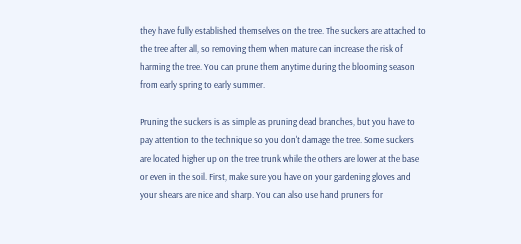they have fully established themselves on the tree. The suckers are attached to the tree after all, so removing them when mature can increase the risk of harming the tree. You can prune them anytime during the blooming season from early spring to early summer.

Pruning the suckers is as simple as pruning dead branches, but you have to pay attention to the technique so you don't damage the tree. Some suckers are located higher up on the tree trunk while the others are lower at the base or even in the soil. First, make sure you have on your gardening gloves and your shears are nice and sharp. You can also use hand pruners for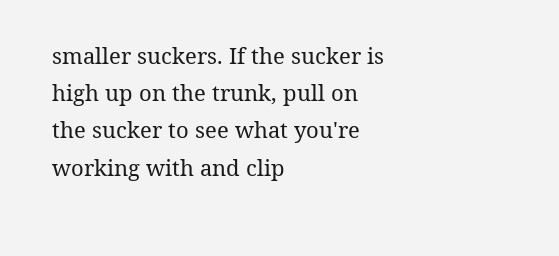smaller suckers. If the sucker is high up on the trunk, pull on the sucker to see what you're working with and clip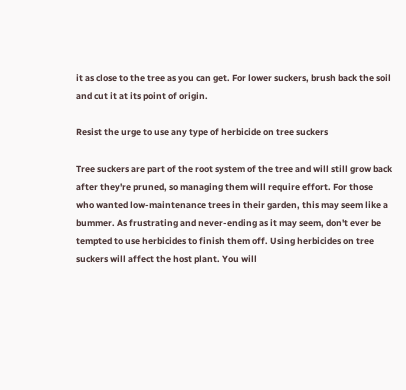it as close to the tree as you can get. For lower suckers, brush back the soil and cut it at its point of origin.

Resist the urge to use any type of herbicide on tree suckers

Tree suckers are part of the root system of the tree and will still grow back after they're pruned, so managing them will require effort. For those who wanted low-maintenance trees in their garden, this may seem like a bummer. As frustrating and never-ending as it may seem, don't ever be tempted to use herbicides to finish them off. Using herbicides on tree suckers will affect the host plant. You will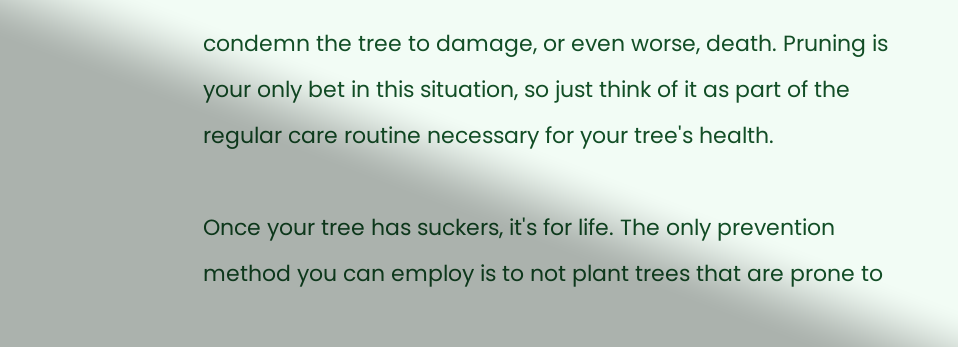condemn the tree to damage, or even worse, death. Pruning is your only bet in this situation, so just think of it as part of the regular care routine necessary for your tree's health.

Once your tree has suckers, it's for life. The only prevention method you can employ is to not plant trees that are prone to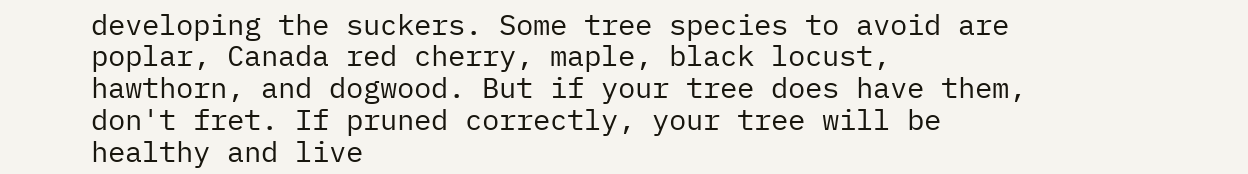developing the suckers. Some tree species to avoid are poplar, Canada red cherry, maple, black locust, hawthorn, and dogwood. But if your tree does have them, don't fret. If pruned correctly, your tree will be healthy and live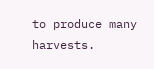to produce many harvests.